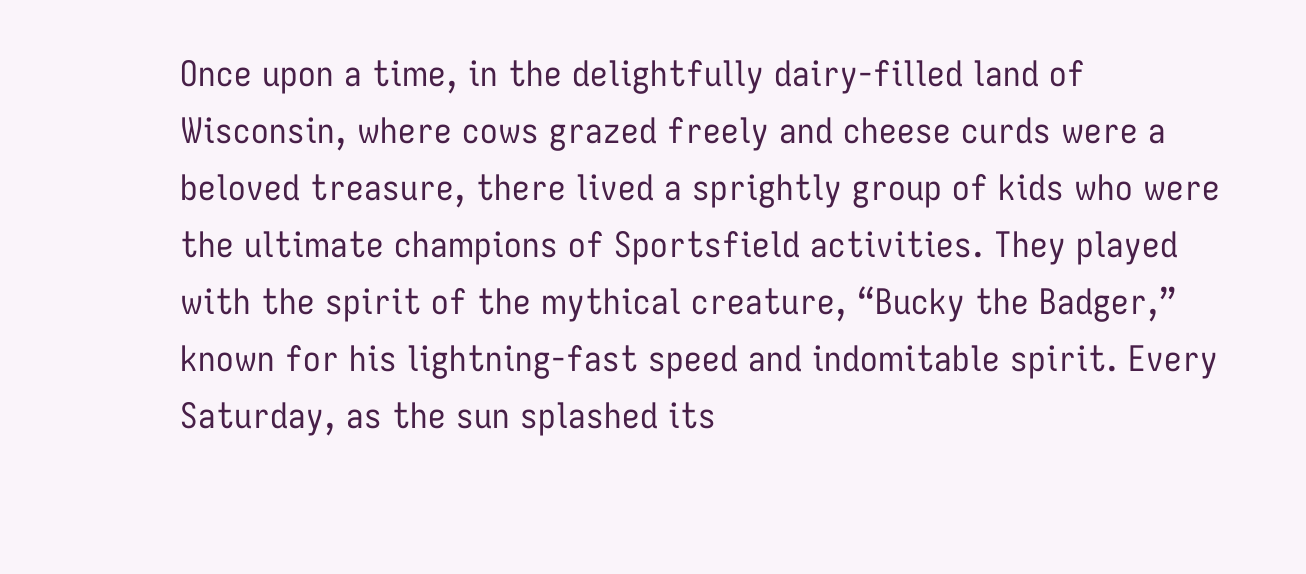Once upon a time, in the delightfully dairy-filled land of Wisconsin, where cows grazed freely and cheese curds were a beloved treasure, there lived a sprightly group of kids who were the ultimate champions of Sportsfield activities. They played with the spirit of the mythical creature, “Bucky the Badger,” known for his lightning-fast speed and indomitable spirit. Every Saturday, as the sun splashed its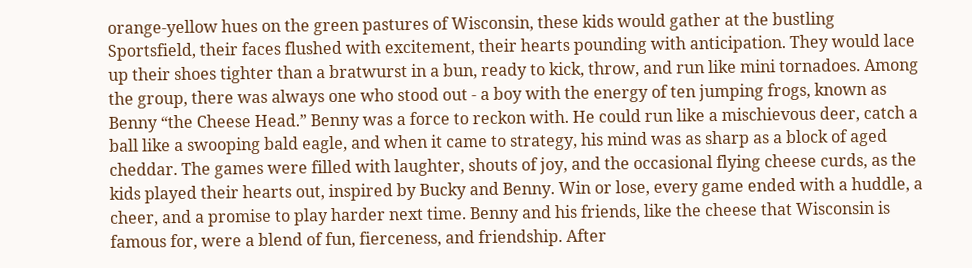orange-yellow hues on the green pastures of Wisconsin, these kids would gather at the bustling Sportsfield, their faces flushed with excitement, their hearts pounding with anticipation. They would lace up their shoes tighter than a bratwurst in a bun, ready to kick, throw, and run like mini tornadoes. Among the group, there was always one who stood out - a boy with the energy of ten jumping frogs, known as Benny “the Cheese Head.” Benny was a force to reckon with. He could run like a mischievous deer, catch a ball like a swooping bald eagle, and when it came to strategy, his mind was as sharp as a block of aged cheddar. The games were filled with laughter, shouts of joy, and the occasional flying cheese curds, as the kids played their hearts out, inspired by Bucky and Benny. Win or lose, every game ended with a huddle, a cheer, and a promise to play harder next time. Benny and his friends, like the cheese that Wisconsin is famous for, were a blend of fun, fierceness, and friendship. After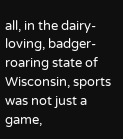all, in the dairy-loving, badger-roaring state of Wisconsin, sports was not just a game,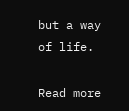but a way of life.

Read more